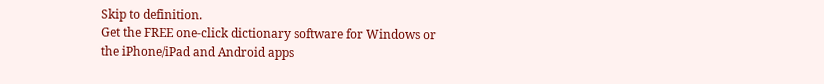Skip to definition.
Get the FREE one-click dictionary software for Windows or the iPhone/iPad and Android apps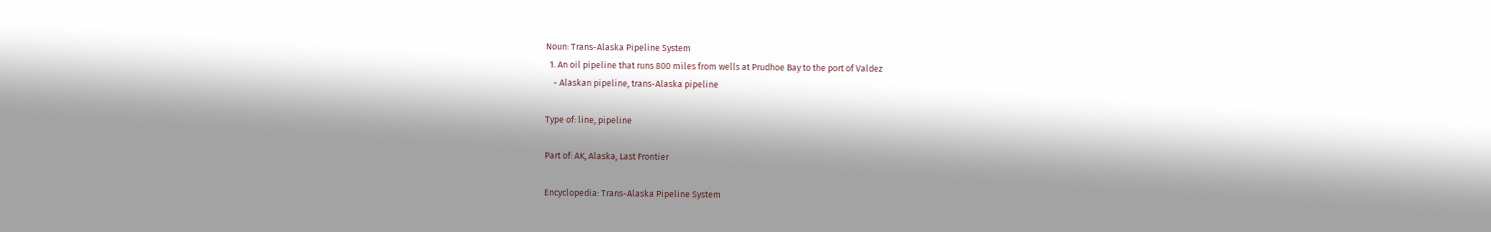Noun: Trans-Alaska Pipeline System
  1. An oil pipeline that runs 800 miles from wells at Prudhoe Bay to the port of Valdez
    - Alaskan pipeline, trans-Alaska pipeline

Type of: line, pipeline

Part of: AK, Alaska, Last Frontier

Encyclopedia: Trans-Alaska Pipeline System